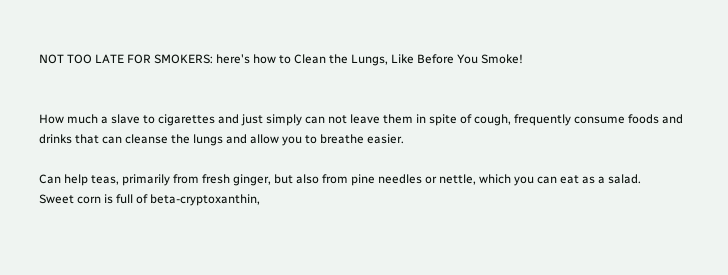NOT TOO LATE FOR SMOKERS: here's how to Clean the Lungs, Like Before You Smoke!


How much a slave to cigarettes and just simply can not leave them in spite of cough, frequently consume foods and drinks that can cleanse the lungs and allow you to breathe easier.

Can help teas, primarily from fresh ginger, but also from pine needles or nettle, which you can eat as a salad.
Sweet corn is full of beta-cryptoxanthin,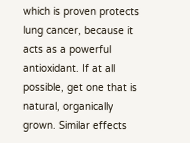which is proven protects lung cancer, because it acts as a powerful antioxidant. If at all possible, get one that is natural, organically grown. Similar effects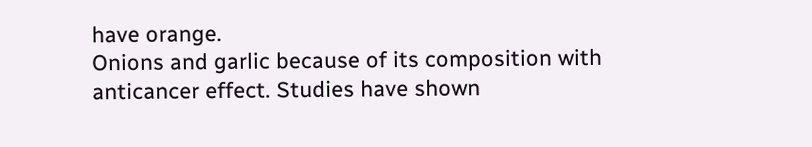have orange.
Onions and garlic because of its composition with anticancer effect. Studies have shown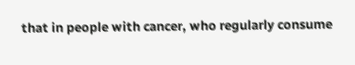that in people with cancer, who regularly consume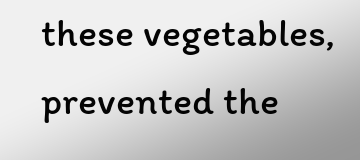these vegetables, prevented the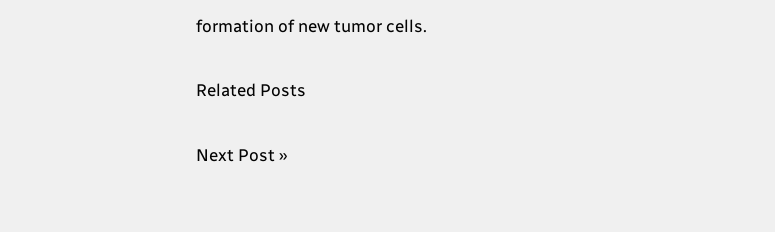formation of new tumor cells.

Related Posts

Next Post »